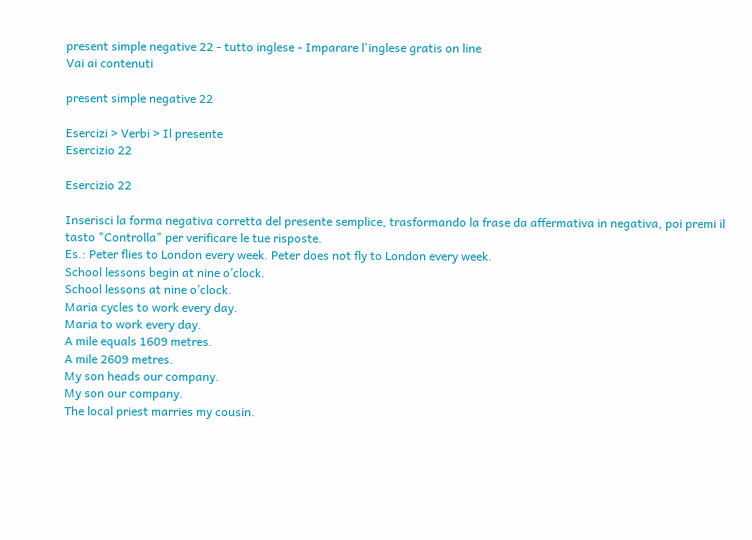present simple negative 22 - tutto inglese - Imparare l'inglese gratis on line
Vai ai contenuti

present simple negative 22

Esercizi > Verbi > Il presente
Esercizio 22

Esercizio 22

Inserisci la forma negativa corretta del presente semplice, trasformando la frase da affermativa in negativa, poi premi il tasto "Controlla" per verificare le tue risposte.
Es.: Peter flies to London every week. Peter does not fly to London every week.
School lessons begin at nine o’clock.
School lessons at nine o’clock.
Maria cycles to work every day.
Maria to work every day.
A mile equals 1609 metres.
A mile 2609 metres.
My son heads our company.
My son our company.
The local priest marries my cousin.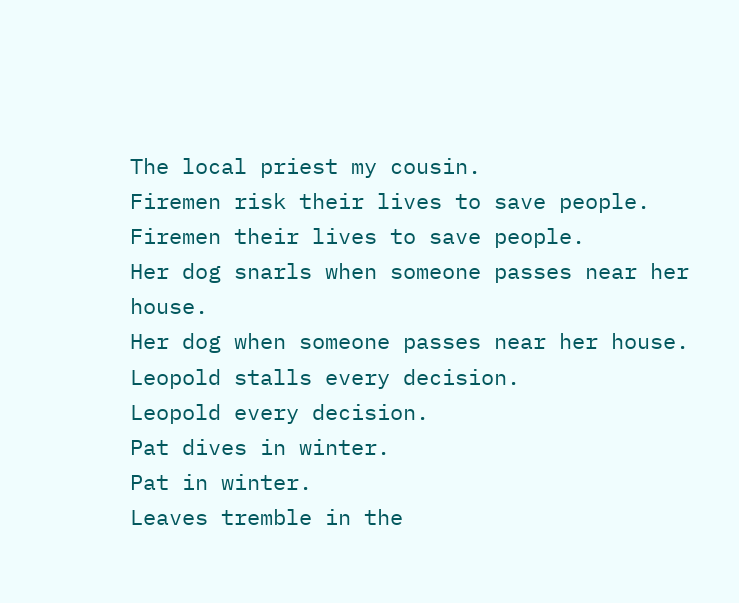The local priest my cousin.
Firemen risk their lives to save people.
Firemen their lives to save people.
Her dog snarls when someone passes near her house.
Her dog when someone passes near her house.
Leopold stalls every decision.
Leopold every decision.
Pat dives in winter.
Pat in winter.
Leaves tremble in the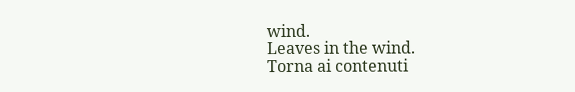wind.
Leaves in the wind.
Torna ai contenuti